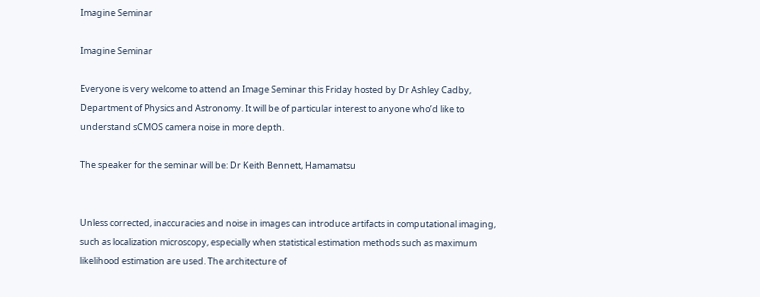Imagine Seminar

Imagine Seminar

Everyone is very welcome to attend an Image Seminar this Friday hosted by Dr Ashley Cadby, Department of Physics and Astronomy. It will be of particular interest to anyone who’d like to understand sCMOS camera noise in more depth.

The speaker for the seminar will be: Dr Keith Bennett, Hamamatsu


Unless corrected, inaccuracies and noise in images can introduce artifacts in computational imaging, such as localization microscopy, especially when statistical estimation methods such as maximum likelihood estimation are used. The architecture of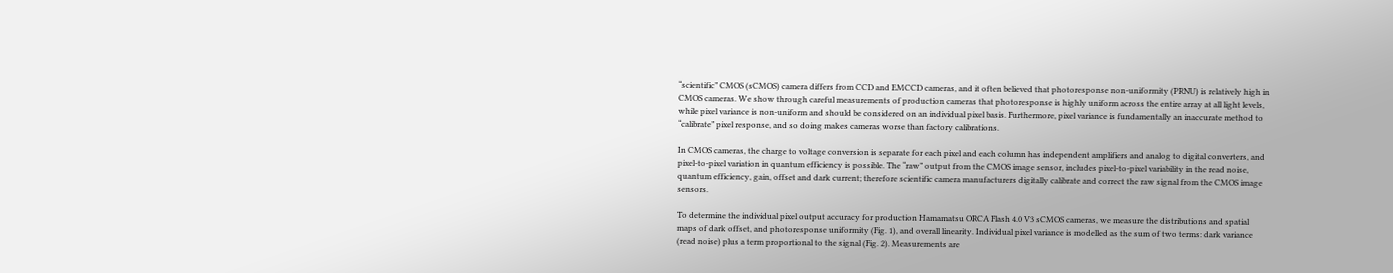“scientific” CMOS (sCMOS) camera differs from CCD and EMCCD cameras, and it often believed that photoresponse non-uniformity (PRNU) is relatively high in CMOS cameras. We show through careful measurements of production cameras that photoresponse is highly uniform across the entire array at all light levels, while pixel variance is non-uniform and should be considered on an individual pixel basis. Furthermore, pixel variance is fundamentally an inaccurate method to “calibrate” pixel response, and so doing makes cameras worse than factory calibrations.

In CMOS cameras, the charge to voltage conversion is separate for each pixel and each column has independent amplifiers and analog to digital converters, and pixel-to-pixel variation in quantum efficiency is possible. The “raw” output from the CMOS image sensor, includes pixel-to-pixel variability in the read noise, quantum efficiency, gain, offset and dark current; therefore scientific camera manufacturers digitally calibrate and correct the raw signal from the CMOS image sensors.

To determine the individual pixel output accuracy for production Hamamatsu ORCA Flash 4.0 V3 sCMOS cameras, we measure the distributions and spatial maps of dark offset, and photoresponse uniformity (Fig. 1), and overall linearity. Individual pixel variance is modelled as the sum of two terms: dark variance (read noise) plus a term proportional to the signal (Fig. 2). Measurements are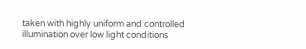taken with highly uniform and controlled illumination over low light conditions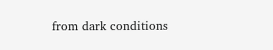from dark conditions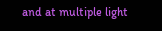and at multiple light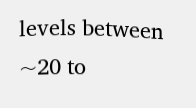levels between ~20 to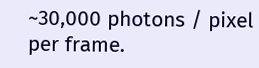~30,000 photons / pixel per frame.